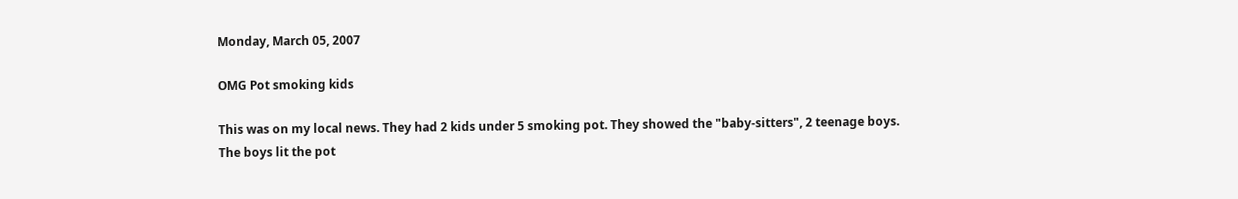Monday, March 05, 2007

OMG Pot smoking kids

This was on my local news. They had 2 kids under 5 smoking pot. They showed the "baby-sitters", 2 teenage boys. The boys lit the pot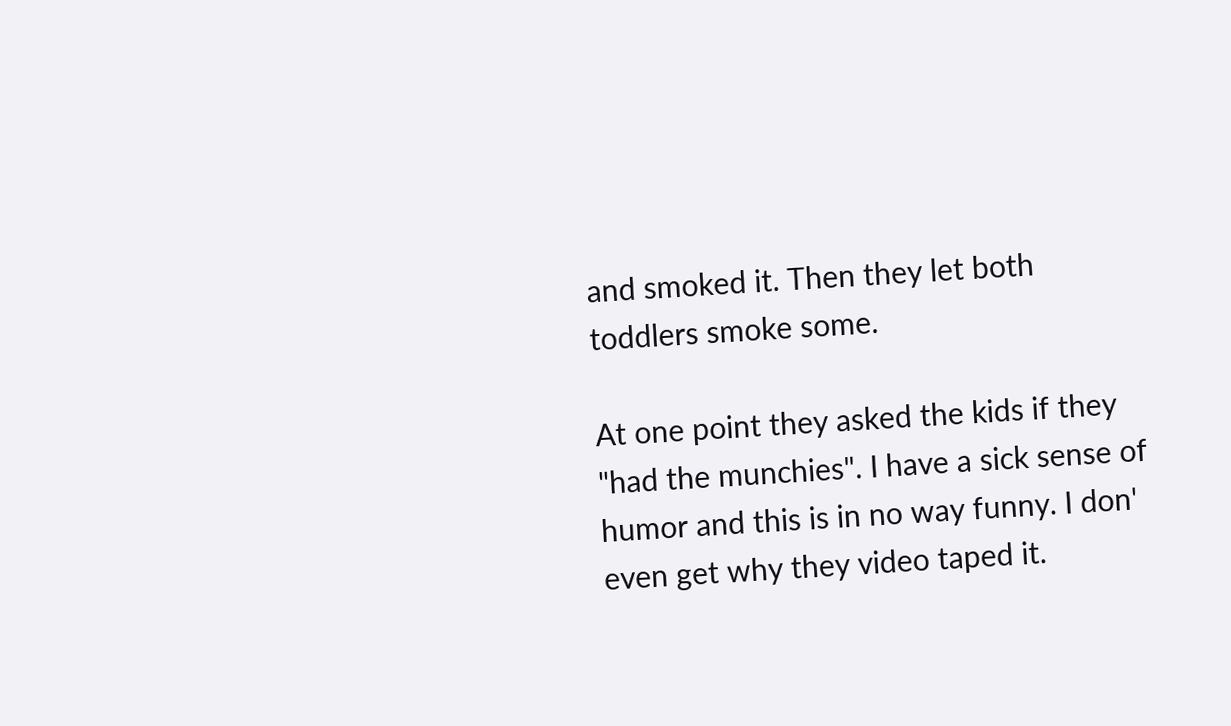and smoked it. Then they let both toddlers smoke some.

At one point they asked the kids if they "had the munchies". I have a sick sense of humor and this is in no way funny. I don' even get why they video taped it.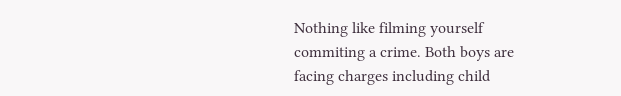Nothing like filming yourself commiting a crime. Both boys are facing charges including child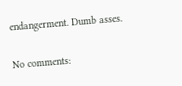endangerment. Dumb asses.

No comments: